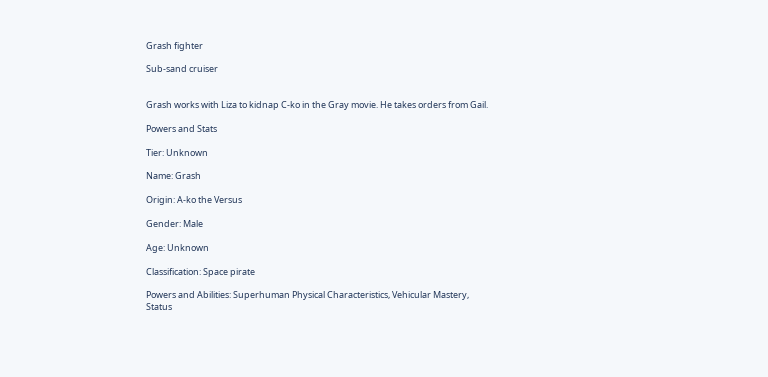Grash fighter

Sub-sand cruiser


Grash works with Liza to kidnap C-ko in the Gray movie. He takes orders from Gail.

Powers and Stats

Tier: Unknown

Name: Grash

Origin: A-ko the Versus

Gender: Male

Age: Unknown

Classification: Space pirate

Powers and Abilities: Superhuman Physical Characteristics, Vehicular Mastery, Status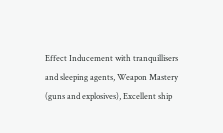Effect Inducement with tranquillisers and sleeping agents, Weapon Mastery (guns and explosives), Excellent ship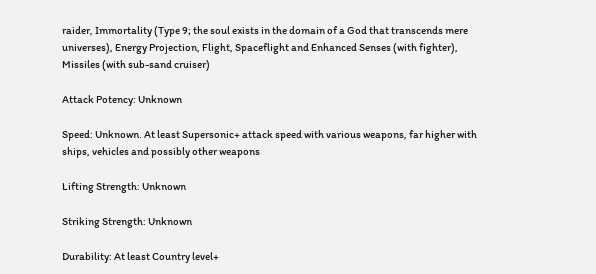raider, Immortality (Type 9; the soul exists in the domain of a God that transcends mere universes), Energy Projection, Flight, Spaceflight and Enhanced Senses (with fighter), Missiles (with sub-sand cruiser)

Attack Potency: Unknown

Speed: Unknown. At least Supersonic+ attack speed with various weapons, far higher with ships, vehicles and possibly other weapons

Lifting Strength: Unknown

Striking Strength: Unknown

Durability: At least Country level+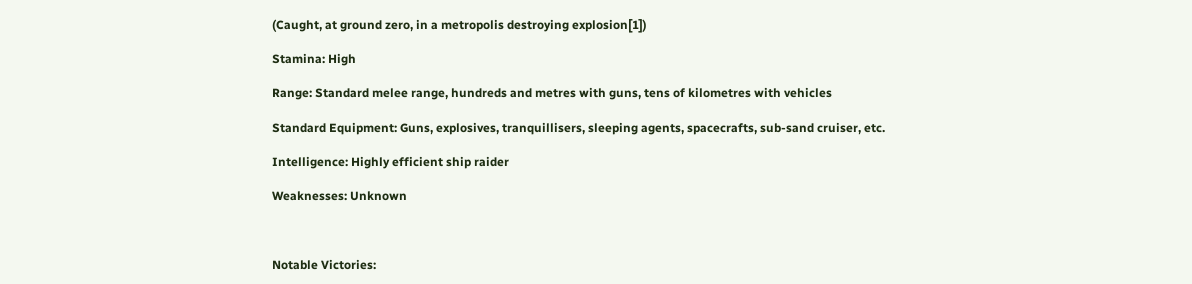(Caught, at ground zero, in a metropolis destroying explosion[1])

Stamina: High

Range: Standard melee range, hundreds and metres with guns, tens of kilometres with vehicles

Standard Equipment: Guns, explosives, tranquillisers, sleeping agents, spacecrafts, sub-sand cruiser, etc.

Intelligence: Highly efficient ship raider

Weaknesses: Unknown



Notable Victories: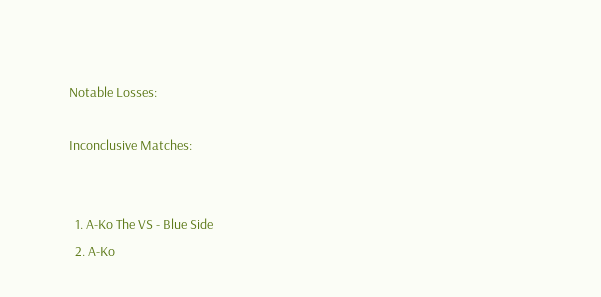Notable Losses:

Inconclusive Matches:


  1. A-Ko The VS - Blue Side
  2. A-Ko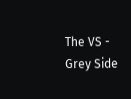The VS - Grey Side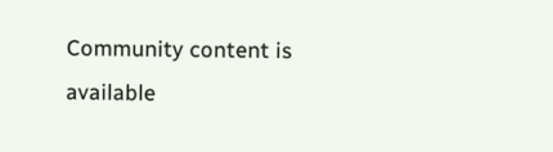Community content is available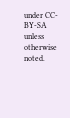under CC-BY-SA unless otherwise noted.